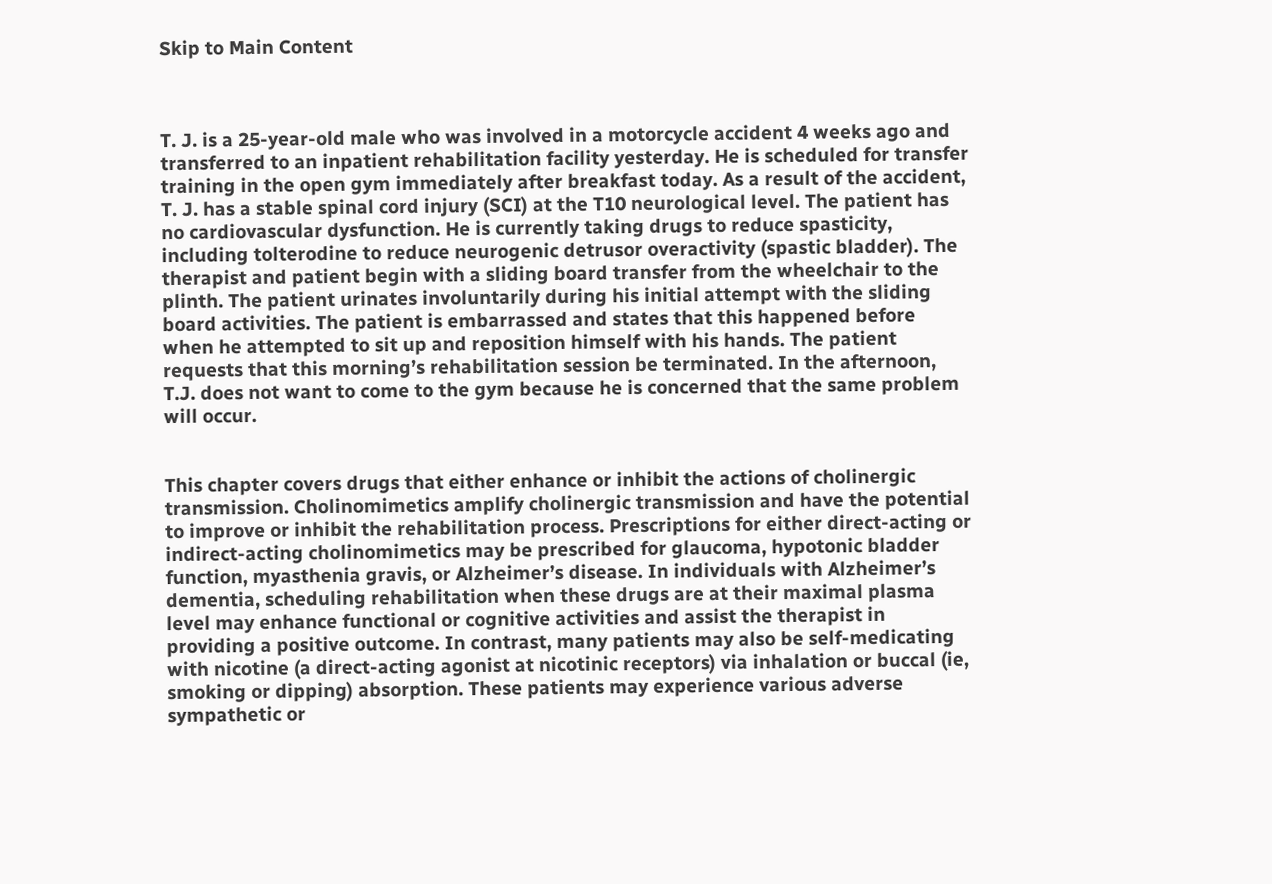Skip to Main Content



T. J. is a 25-year-old male who was involved in a motorcycle accident 4 weeks ago and transferred to an inpatient rehabilitation facility yesterday. He is scheduled for transfer training in the open gym immediately after breakfast today. As a result of the accident, T. J. has a stable spinal cord injury (SCI) at the T10 neurological level. The patient has no cardiovascular dysfunction. He is currently taking drugs to reduce spasticity, including tolterodine to reduce neurogenic detrusor overactivity (spastic bladder). The therapist and patient begin with a sliding board transfer from the wheelchair to the plinth. The patient urinates involuntarily during his initial attempt with the sliding board activities. The patient is embarrassed and states that this happened before when he attempted to sit up and reposition himself with his hands. The patient requests that this morning’s rehabilitation session be terminated. In the afternoon, T.J. does not want to come to the gym because he is concerned that the same problem will occur.


This chapter covers drugs that either enhance or inhibit the actions of cholinergic transmission. Cholinomimetics amplify cholinergic transmission and have the potential to improve or inhibit the rehabilitation process. Prescriptions for either direct-acting or indirect-acting cholinomimetics may be prescribed for glaucoma, hypotonic bladder function, myasthenia gravis, or Alzheimer’s disease. In individuals with Alzheimer’s dementia, scheduling rehabilitation when these drugs are at their maximal plasma level may enhance functional or cognitive activities and assist the therapist in providing a positive outcome. In contrast, many patients may also be self-medicating with nicotine (a direct-acting agonist at nicotinic receptors) via inhalation or buccal (ie, smoking or dipping) absorption. These patients may experience various adverse sympathetic or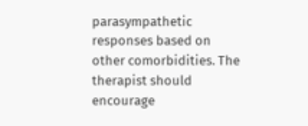parasympathetic responses based on other comorbidities. The therapist should encourage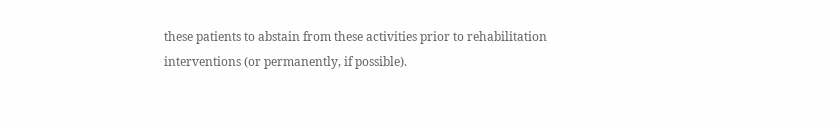these patients to abstain from these activities prior to rehabilitation interventions (or permanently, if possible).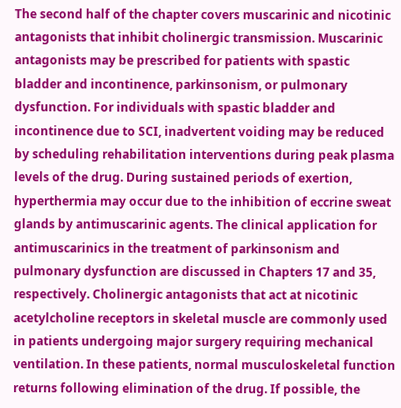The second half of the chapter covers muscarinic and nicotinic antagonists that inhibit cholinergic transmission. Muscarinic antagonists may be prescribed for patients with spastic bladder and incontinence, parkinsonism, or pulmonary dysfunction. For individuals with spastic bladder and incontinence due to SCI, inadvertent voiding may be reduced by scheduling rehabilitation interventions during peak plasma levels of the drug. During sustained periods of exertion, hyperthermia may occur due to the inhibition of eccrine sweat glands by antimuscarinic agents. The clinical application for antimuscarinics in the treatment of parkinsonism and pulmonary dysfunction are discussed in Chapters 17 and 35, respectively. Cholinergic antagonists that act at nicotinic acetylcholine receptors in skeletal muscle are commonly used in patients undergoing major surgery requiring mechanical ventilation. In these patients, normal musculoskeletal function returns following elimination of the drug. If possible, the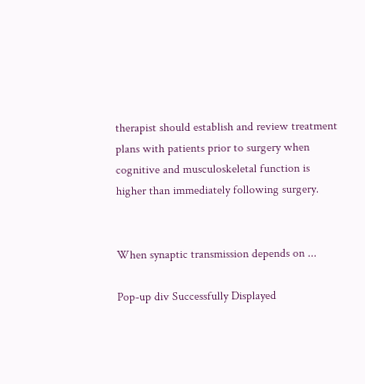therapist should establish and review treatment plans with patients prior to surgery when cognitive and musculoskeletal function is higher than immediately following surgery.


When synaptic transmission depends on ...

Pop-up div Successfully Displayed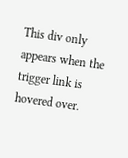This div only appears when the trigger link is hovered over.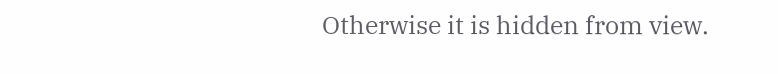Otherwise it is hidden from view.